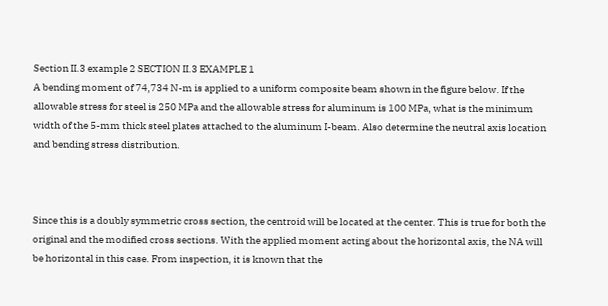Section II.3 example 2 SECTION II.3 EXAMPLE 1
A bending moment of 74,734 N-m is applied to a uniform composite beam shown in the figure below. If the allowable stress for steel is 250 MPa and the allowable stress for aluminum is 100 MPa, what is the minimum width of the 5-mm thick steel plates attached to the aluminum I-beam. Also determine the neutral axis location and bending stress distribution.



Since this is a doubly symmetric cross section, the centroid will be located at the center. This is true for both the original and the modified cross sections. With the applied moment acting about the horizontal axis, the NA will be horizontal in this case. From inspection, it is known that the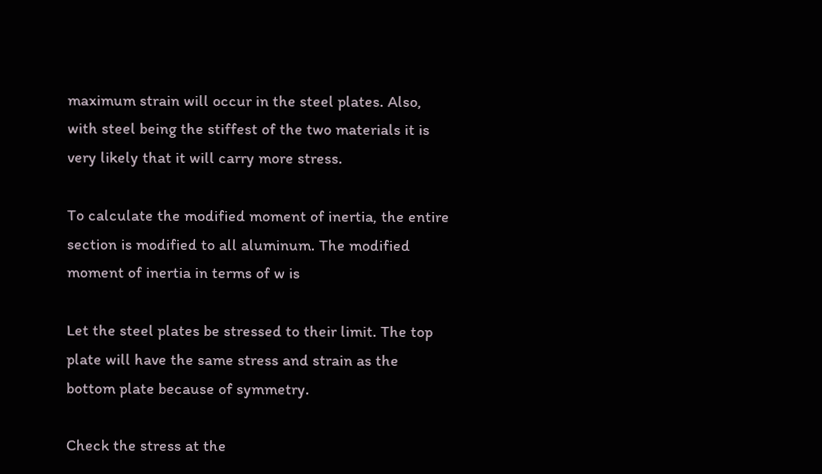maximum strain will occur in the steel plates. Also, with steel being the stiffest of the two materials it is very likely that it will carry more stress.

To calculate the modified moment of inertia, the entire section is modified to all aluminum. The modified moment of inertia in terms of w is

Let the steel plates be stressed to their limit. The top plate will have the same stress and strain as the bottom plate because of symmetry.

Check the stress at the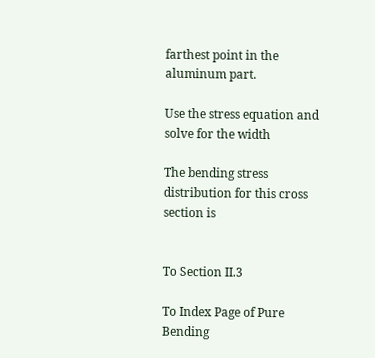farthest point in the aluminum part.

Use the stress equation and solve for the width

The bending stress distribution for this cross section is


To Section II.3

To Index Page of Pure Bending